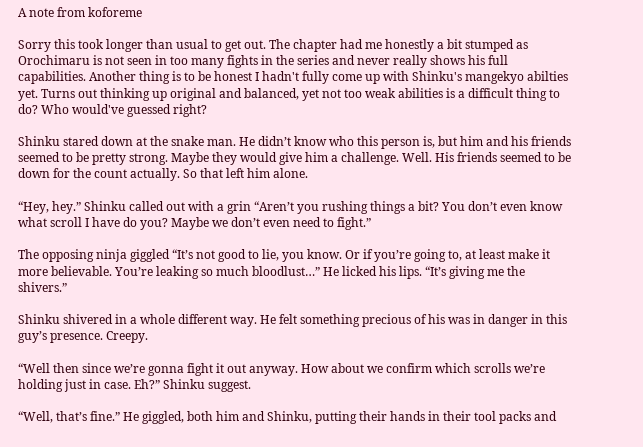A note from koforeme

Sorry this took longer than usual to get out. The chapter had me honestly a bit stumped as Orochimaru is not seen in too many fights in the series and never really shows his full capabilities. Another thing is to be honest I hadn't fully come up with Shinku's mangekyo abilties yet. Turns out thinking up original and balanced, yet not too weak abilities is a difficult thing to do? Who would've guessed right?

Shinku stared down at the snake man. He didn’t know who this person is, but him and his friends seemed to be pretty strong. Maybe they would give him a challenge. Well. His friends seemed to be down for the count actually. So that left him alone.

“Hey, hey.” Shinku called out with a grin “Aren’t you rushing things a bit? You don’t even know what scroll I have do you? Maybe we don’t even need to fight.”

The opposing ninja giggled “It’s not good to lie, you know. Or if you’re going to, at least make it more believable. You’re leaking so much bloodlust…” He licked his lips. “It’s giving me the shivers.”

Shinku shivered in a whole different way. He felt something precious of his was in danger in this guy’s presence. Creepy.

“Well then since we’re gonna fight it out anyway. How about we confirm which scrolls we’re holding just in case. Eh?” Shinku suggest.

“Well, that’s fine.” He giggled, both him and Shinku, putting their hands in their tool packs and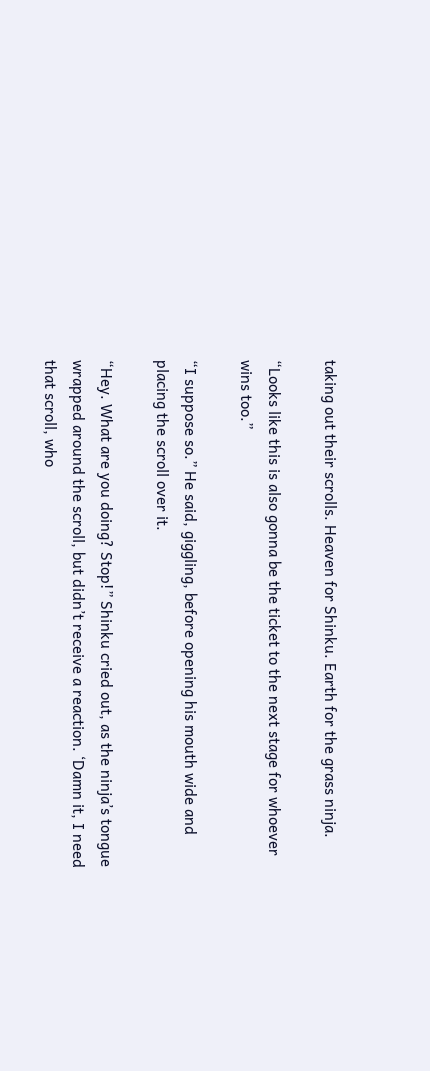taking out their scrolls. Heaven for Shinku. Earth for the grass ninja.

“Looks like this is also gonna be the ticket to the next stage for whoever wins too.”

“I suppose so.” He said, giggling, before opening his mouth wide and placing the scroll over it.

“Hey. What are you doing? Stop!” Shinku cried out, as the ninja’s tongue wrapped around the scroll, but didn’t receive a reaction. ‘Damn it, I need that scroll, who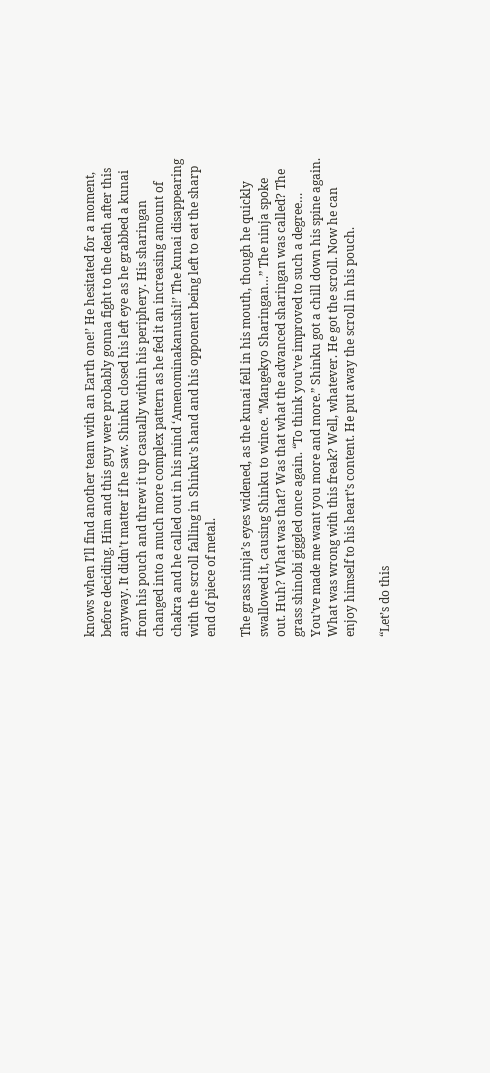knows when I’ll find another team with an Earth one!’ He hesitated for a moment, before deciding. Him and this guy were probably gonna fight to the death after this anyway. It didn’t matter if he saw. Shinku closed his left eye as he grabbed a kunai from his pouch and threw it up casually within his periphery. His sharingan changed into a much more complex pattern as he fed it an increasing amount of chakra and he called out in his mind ‘Amenominakanushi!’ The kunai disappearing with the scroll falling in Shinku’s hand and his opponent being left to eat the sharp end of piece of metal.

The grass ninja’s eyes widened, as the kunai fell in his mouth, though he quickly swallowed it, causing Shinku to wince. “Mangekyo Sharingan…” The ninja spoke out. Huh? What was that? Was that what the advanced sharingan was called? The grass shinobi giggled once again. “To think you’ve improved to such a degree… You’ve made me want you more and more.” Shinku got a chill down his spine again. What was wrong with this freak? Well, whatever. He got the scroll. Now he can enjoy himself to his heart’s content. He put away the scroll in his pouch.

“Let’s do this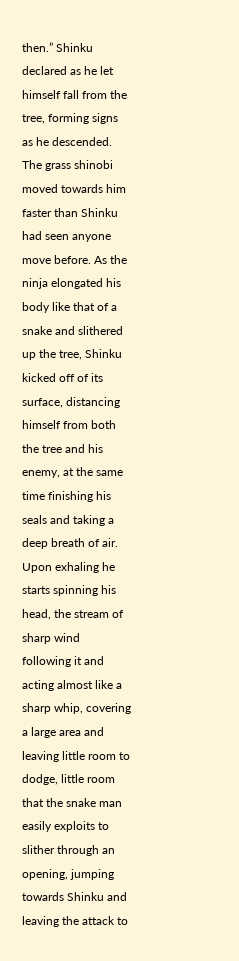then.” Shinku declared as he let himself fall from the tree, forming signs as he descended. The grass shinobi moved towards him faster than Shinku had seen anyone move before. As the ninja elongated his body like that of a snake and slithered up the tree, Shinku kicked off of its surface, distancing himself from both the tree and his enemy, at the same time finishing his seals and taking a deep breath of air. Upon exhaling he starts spinning his head, the stream of sharp wind following it and acting almost like a sharp whip, covering a large area and leaving little room to dodge, little room that the snake man easily exploits to slither through an opening, jumping towards Shinku and leaving the attack to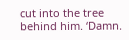cut into the tree behind him. ‘Damn.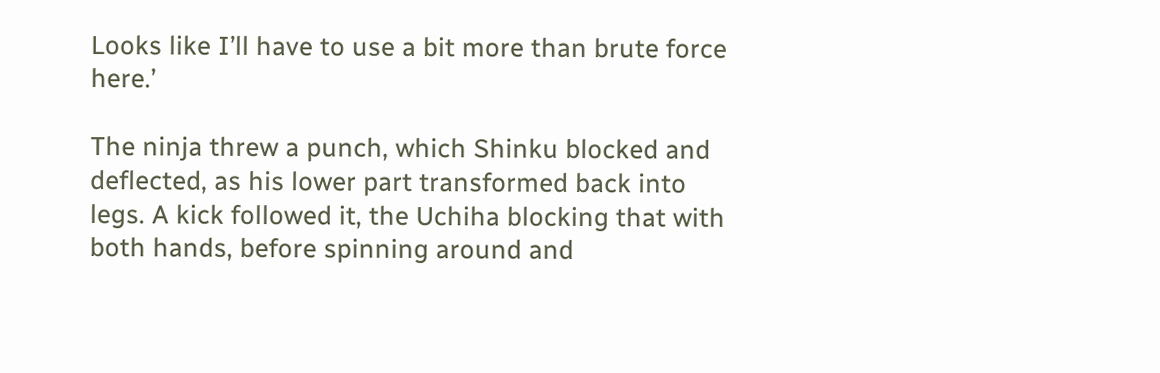Looks like I’ll have to use a bit more than brute force here.’

The ninja threw a punch, which Shinku blocked and deflected, as his lower part transformed back into legs. A kick followed it, the Uchiha blocking that with both hands, before spinning around and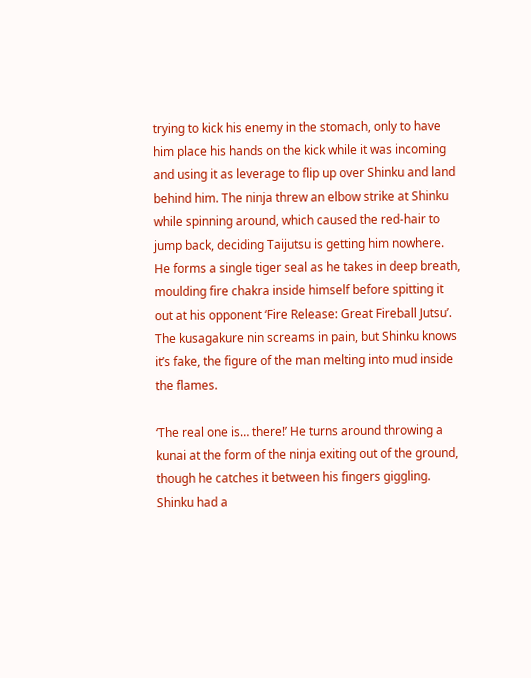trying to kick his enemy in the stomach, only to have him place his hands on the kick while it was incoming and using it as leverage to flip up over Shinku and land behind him. The ninja threw an elbow strike at Shinku while spinning around, which caused the red-hair to jump back, deciding Taijutsu is getting him nowhere. He forms a single tiger seal as he takes in deep breath, moulding fire chakra inside himself before spitting it out at his opponent ‘Fire Release: Great Fireball Jutsu’. The kusagakure nin screams in pain, but Shinku knows it’s fake, the figure of the man melting into mud inside the flames.

‘The real one is… there!’ He turns around throwing a kunai at the form of the ninja exiting out of the ground, though he catches it between his fingers giggling. Shinku had a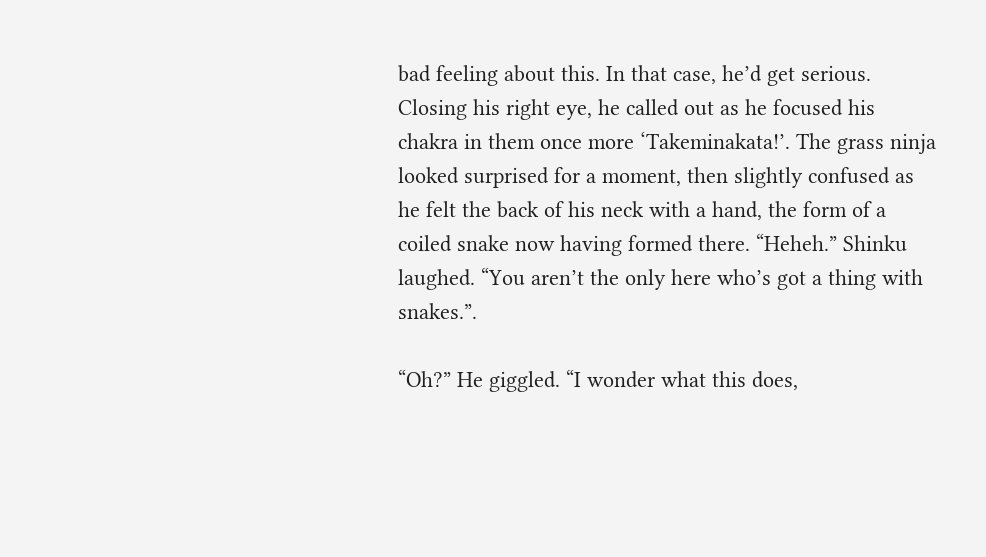bad feeling about this. In that case, he’d get serious. Closing his right eye, he called out as he focused his chakra in them once more ‘Takeminakata!’. The grass ninja looked surprised for a moment, then slightly confused as he felt the back of his neck with a hand, the form of a coiled snake now having formed there. “Heheh.” Shinku laughed. “You aren’t the only here who’s got a thing with snakes.”.

“Oh?” He giggled. “I wonder what this does,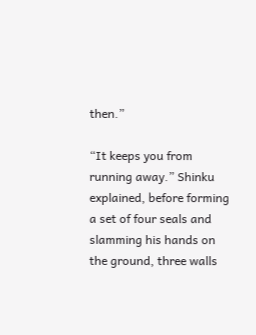then.”

“It keeps you from running away.” Shinku explained, before forming a set of four seals and slamming his hands on the ground, three walls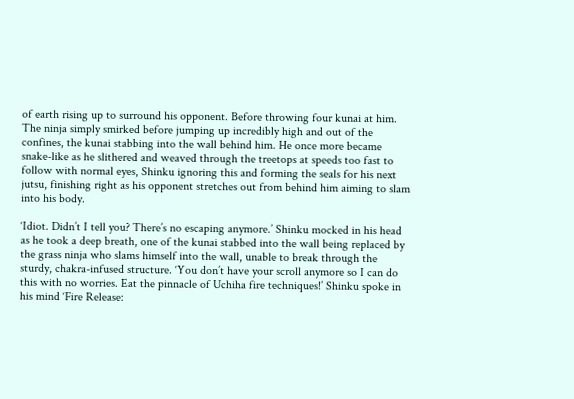of earth rising up to surround his opponent. Before throwing four kunai at him. The ninja simply smirked before jumping up incredibly high and out of the confines, the kunai stabbing into the wall behind him. He once more became snake-like as he slithered and weaved through the treetops at speeds too fast to follow with normal eyes, Shinku ignoring this and forming the seals for his next jutsu, finishing right as his opponent stretches out from behind him aiming to slam into his body.

‘Idiot. Didn’t I tell you? There’s no escaping anymore.’ Shinku mocked in his head as he took a deep breath, one of the kunai stabbed into the wall being replaced by the grass ninja who slams himself into the wall, unable to break through the sturdy, chakra-infused structure. ‘You don’t have your scroll anymore so I can do this with no worries. Eat the pinnacle of Uchiha fire techniques!’ Shinku spoke in his mind ‘Fire Release: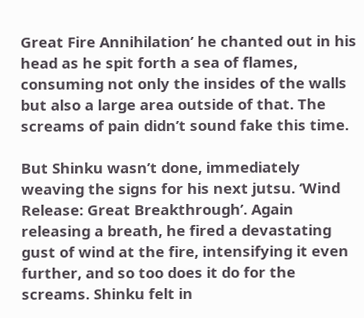Great Fire Annihilation’ he chanted out in his head as he spit forth a sea of flames, consuming not only the insides of the walls but also a large area outside of that. The screams of pain didn’t sound fake this time.

But Shinku wasn’t done, immediately weaving the signs for his next jutsu. ‘Wind Release: Great Breakthrough’. Again releasing a breath, he fired a devastating gust of wind at the fire, intensifying it even further, and so too does it do for the screams. Shinku felt in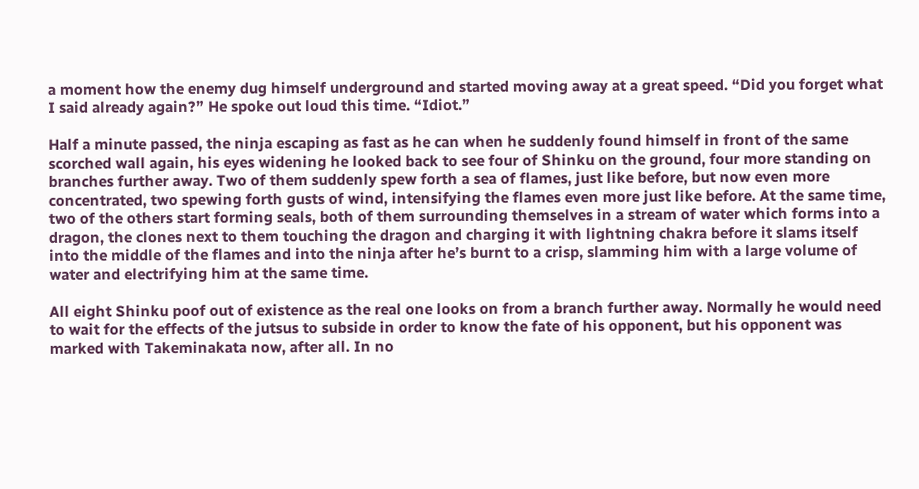a moment how the enemy dug himself underground and started moving away at a great speed. “Did you forget what I said already again?” He spoke out loud this time. “Idiot.”

Half a minute passed, the ninja escaping as fast as he can when he suddenly found himself in front of the same scorched wall again, his eyes widening he looked back to see four of Shinku on the ground, four more standing on branches further away. Two of them suddenly spew forth a sea of flames, just like before, but now even more concentrated, two spewing forth gusts of wind, intensifying the flames even more just like before. At the same time, two of the others start forming seals, both of them surrounding themselves in a stream of water which forms into a dragon, the clones next to them touching the dragon and charging it with lightning chakra before it slams itself into the middle of the flames and into the ninja after he’s burnt to a crisp, slamming him with a large volume of water and electrifying him at the same time.

All eight Shinku poof out of existence as the real one looks on from a branch further away. Normally he would need to wait for the effects of the jutsus to subside in order to know the fate of his opponent, but his opponent was marked with Takeminakata now, after all. In no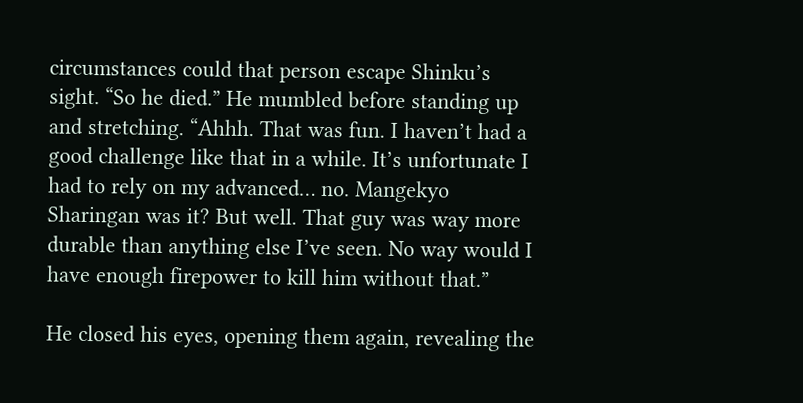circumstances could that person escape Shinku’s sight. “So he died.” He mumbled before standing up and stretching. “Ahhh. That was fun. I haven’t had a good challenge like that in a while. It’s unfortunate I had to rely on my advanced… no. Mangekyo Sharingan was it? But well. That guy was way more durable than anything else I’ve seen. No way would I have enough firepower to kill him without that.”

He closed his eyes, opening them again, revealing the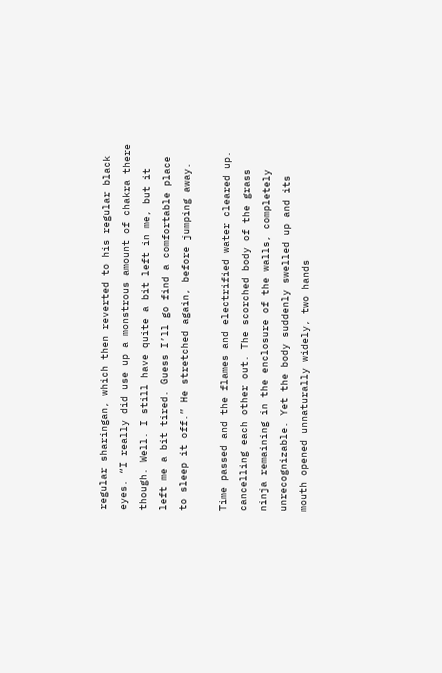regular sharingan, which then reverted to his regular black eyes. “I really did use up a monstrous amount of chakra there though. Well. I still have quite a bit left in me, but it left me a bit tired. Guess I’ll go find a comfortable place to sleep it off.” He stretched again, before jumping away.

Time passed and the flames and electrified water cleared up. cancelling each other out. The scorched body of the grass ninja remaining in the enclosure of the walls, completely unrecognizable. Yet the body suddenly swelled up and its mouth opened unnaturally widely, two hands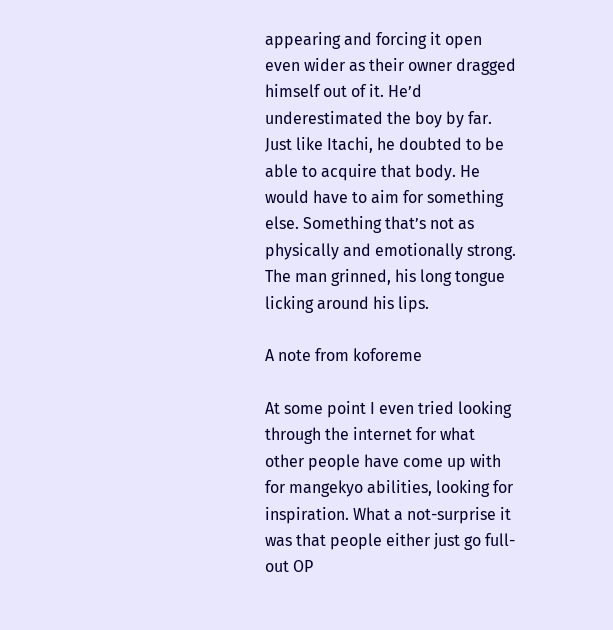appearing and forcing it open even wider as their owner dragged himself out of it. He’d underestimated the boy by far. Just like Itachi, he doubted to be able to acquire that body. He would have to aim for something else. Something that’s not as physically and emotionally strong. The man grinned, his long tongue licking around his lips.

A note from koforeme

At some point I even tried looking through the internet for what other people have come up with for mangekyo abilities, looking for inspiration. What a not-surprise it was that people either just go full-out OP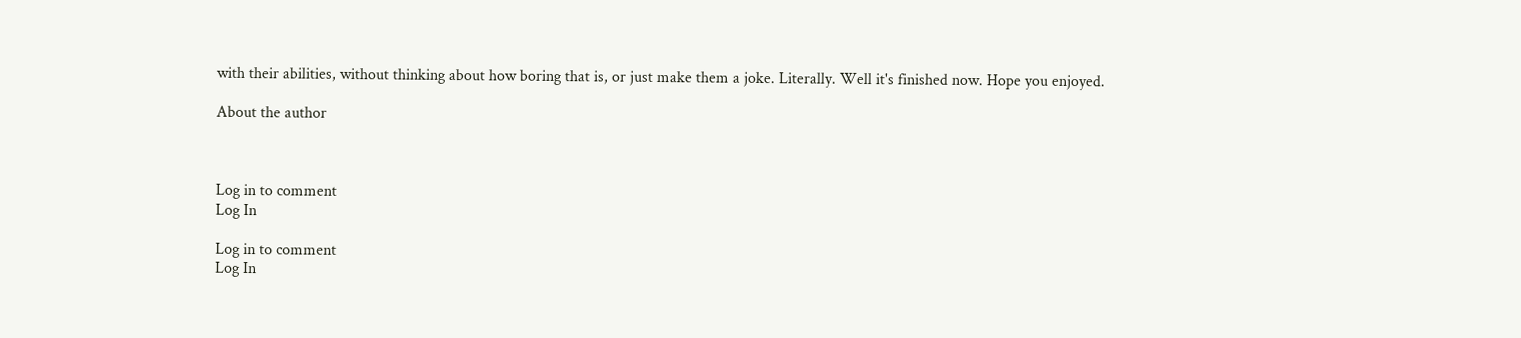with their abilities, without thinking about how boring that is, or just make them a joke. Literally. Well it's finished now. Hope you enjoyed.

About the author



Log in to comment
Log In

Log in to comment
Log In